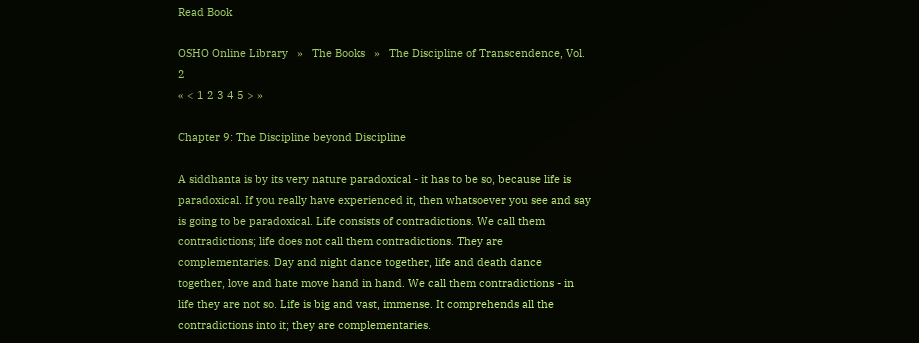Read Book

OSHO Online Library   »   The Books   »   The Discipline of Transcendence, Vol. 2
« < 1 2 3 4 5 > »

Chapter 9: The Discipline beyond Discipline

A siddhanta is by its very nature paradoxical - it has to be so, because life is paradoxical. If you really have experienced it, then whatsoever you see and say is going to be paradoxical. Life consists of contradictions. We call them contradictions; life does not call them contradictions. They are complementaries. Day and night dance together, life and death dance together, love and hate move hand in hand. We call them contradictions - in life they are not so. Life is big and vast, immense. It comprehends all the contradictions into it; they are complementaries.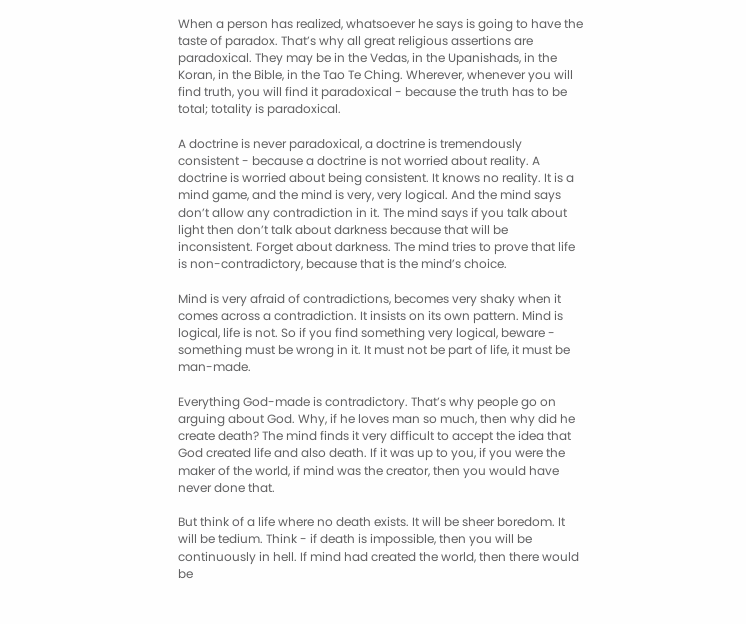When a person has realized, whatsoever he says is going to have the taste of paradox. That’s why all great religious assertions are paradoxical. They may be in the Vedas, in the Upanishads, in the Koran, in the Bible, in the Tao Te Ching. Wherever, whenever you will find truth, you will find it paradoxical - because the truth has to be total; totality is paradoxical.

A doctrine is never paradoxical, a doctrine is tremendously consistent - because a doctrine is not worried about reality. A doctrine is worried about being consistent. It knows no reality. It is a mind game, and the mind is very, very logical. And the mind says don’t allow any contradiction in it. The mind says if you talk about light then don’t talk about darkness because that will be inconsistent. Forget about darkness. The mind tries to prove that life is non-contradictory, because that is the mind’s choice.

Mind is very afraid of contradictions, becomes very shaky when it comes across a contradiction. It insists on its own pattern. Mind is logical, life is not. So if you find something very logical, beware - something must be wrong in it. It must not be part of life, it must be man-made.

Everything God-made is contradictory. That’s why people go on arguing about God. Why, if he loves man so much, then why did he create death? The mind finds it very difficult to accept the idea that God created life and also death. If it was up to you, if you were the maker of the world, if mind was the creator, then you would have never done that.

But think of a life where no death exists. It will be sheer boredom. It will be tedium. Think - if death is impossible, then you will be continuously in hell. If mind had created the world, then there would be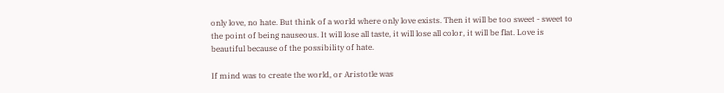only love, no hate. But think of a world where only love exists. Then it will be too sweet - sweet to the point of being nauseous. It will lose all taste, it will lose all color, it will be flat. Love is beautiful because of the possibility of hate.

If mind was to create the world, or Aristotle was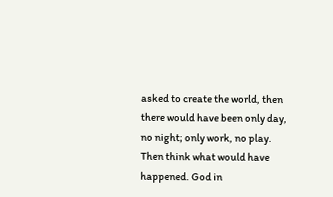asked to create the world, then there would have been only day, no night; only work, no play. Then think what would have happened. God in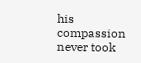his compassion never took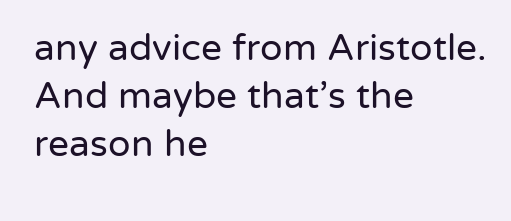any advice from Aristotle. And maybe that’s the reason he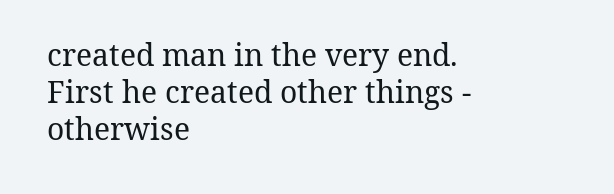created man in the very end. First he created other things - otherwise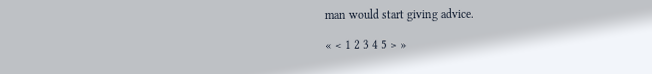man would start giving advice.

« < 1 2 3 4 5 > »